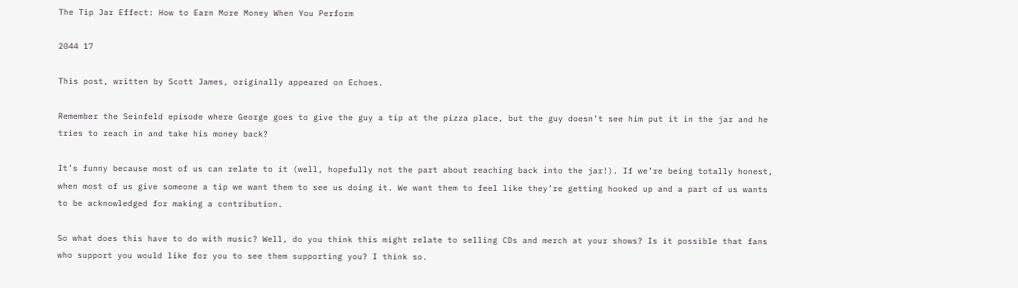The Tip Jar Effect: How to Earn More Money When You Perform

2044 17

This post, written by Scott James, originally appeared on Echoes.

Remember the Seinfeld episode where George goes to give the guy a tip at the pizza place, but the guy doesn’t see him put it in the jar and he tries to reach in and take his money back?

It’s funny because most of us can relate to it (well, hopefully not the part about reaching back into the jar!). If we’re being totally honest, when most of us give someone a tip we want them to see us doing it. We want them to feel like they’re getting hooked up and a part of us wants to be acknowledged for making a contribution.

So what does this have to do with music? Well, do you think this might relate to selling CDs and merch at your shows? Is it possible that fans who support you would like for you to see them supporting you? I think so.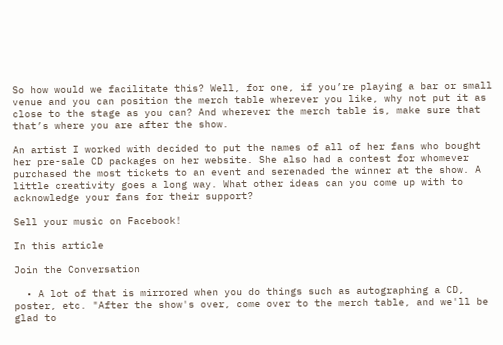So how would we facilitate this? Well, for one, if you’re playing a bar or small venue and you can position the merch table wherever you like, why not put it as close to the stage as you can? And wherever the merch table is, make sure that that’s where you are after the show.

An artist I worked with decided to put the names of all of her fans who bought her pre-sale CD packages on her website. She also had a contest for whomever purchased the most tickets to an event and serenaded the winner at the show. A little creativity goes a long way. What other ideas can you come up with to acknowledge your fans for their support?

Sell your music on Facebook!

In this article

Join the Conversation

  • A lot of that is mirrored when you do things such as autographing a CD, poster, etc. "After the show's over, come over to the merch table, and we'll be glad to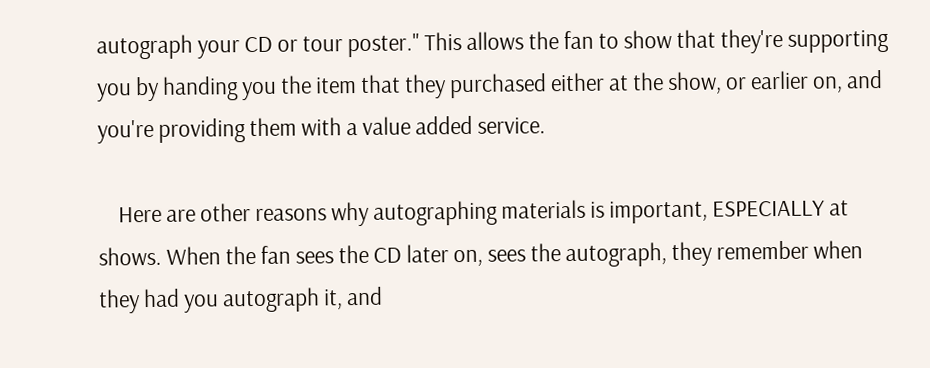autograph your CD or tour poster." This allows the fan to show that they're supporting you by handing you the item that they purchased either at the show, or earlier on, and you're providing them with a value added service.

    Here are other reasons why autographing materials is important, ESPECIALLY at shows. When the fan sees the CD later on, sees the autograph, they remember when they had you autograph it, and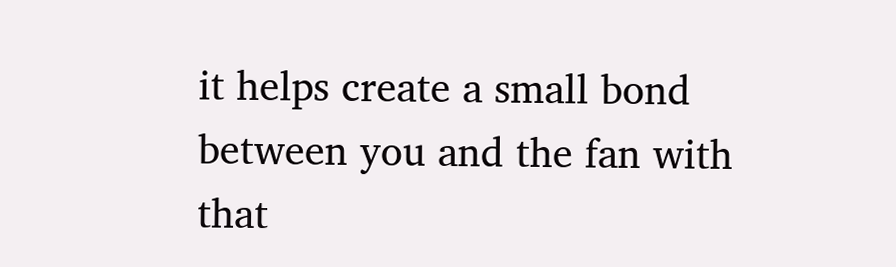it helps create a small bond between you and the fan with that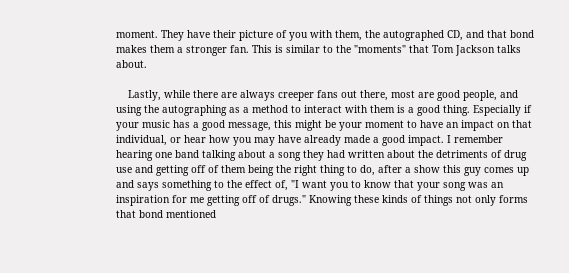moment. They have their picture of you with them, the autographed CD, and that bond makes them a stronger fan. This is similar to the "moments" that Tom Jackson talks about.

    Lastly, while there are always creeper fans out there, most are good people, and using the autographing as a method to interact with them is a good thing. Especially if your music has a good message, this might be your moment to have an impact on that individual, or hear how you may have already made a good impact. I remember hearing one band talking about a song they had written about the detriments of drug use and getting off of them being the right thing to do, after a show this guy comes up and says something to the effect of, "I want you to know that your song was an inspiration for me getting off of drugs." Knowing these kinds of things not only forms that bond mentioned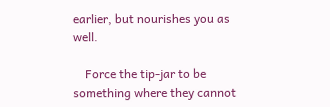earlier, but nourishes you as well.

    Force the tip-jar to be something where they cannot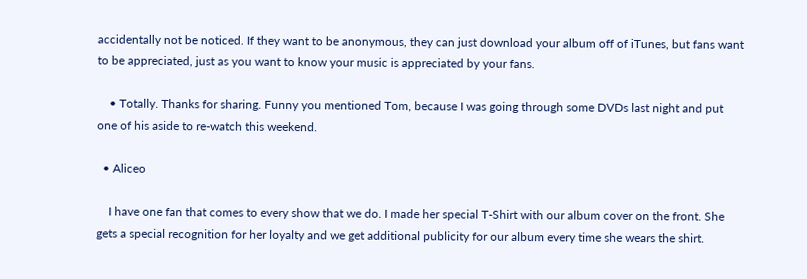accidentally not be noticed. If they want to be anonymous, they can just download your album off of iTunes, but fans want to be appreciated, just as you want to know your music is appreciated by your fans.

    • Totally. Thanks for sharing. Funny you mentioned Tom, because I was going through some DVDs last night and put one of his aside to re-watch this weekend.

  • Aliceo

    I have one fan that comes to every show that we do. I made her special T-Shirt with our album cover on the front. She gets a special recognition for her loyalty and we get additional publicity for our album every time she wears the shirt.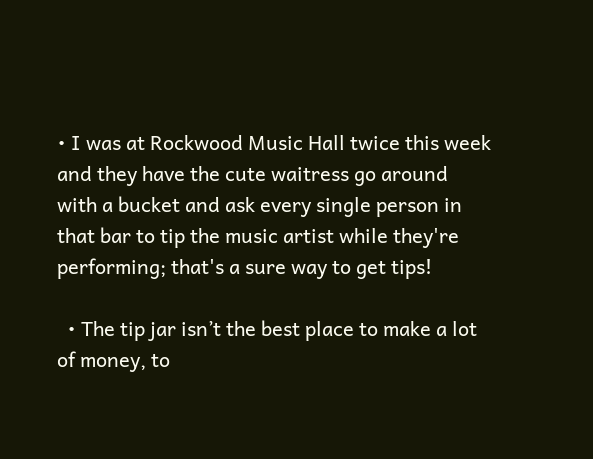• I was at Rockwood Music Hall twice this week and they have the cute waitress go around with a bucket and ask every single person in that bar to tip the music artist while they're performing; that's a sure way to get tips!

  • The tip jar isn’t the best place to make a lot of money, to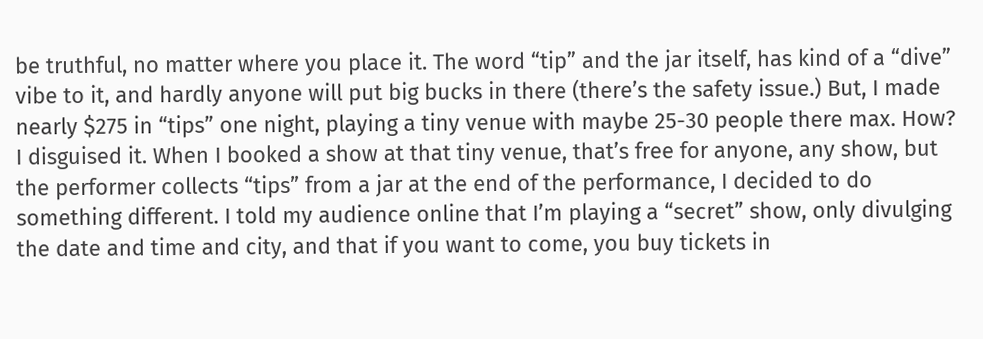be truthful, no matter where you place it. The word “tip” and the jar itself, has kind of a “dive” vibe to it, and hardly anyone will put big bucks in there (there’s the safety issue.) But, I made nearly $275 in “tips” one night, playing a tiny venue with maybe 25-30 people there max. How? I disguised it. When I booked a show at that tiny venue, that’s free for anyone, any show, but the performer collects “tips” from a jar at the end of the performance, I decided to do something different. I told my audience online that I’m playing a “secret” show, only divulging the date and time and city, and that if you want to come, you buy tickets in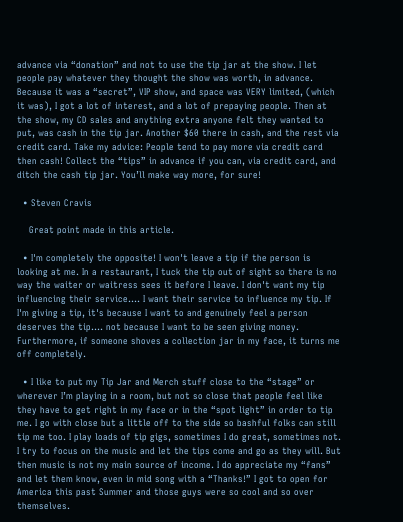advance via “donation” and not to use the tip jar at the show. I let people pay whatever they thought the show was worth, in advance. Because it was a “secret”, VIP show, and space was VERY limited, (which it was), I got a lot of interest, and a lot of prepaying people. Then at the show, my CD sales and anything extra anyone felt they wanted to put, was cash in the tip jar. Another $60 there in cash, and the rest via credit card. Take my advice: People tend to pay more via credit card then cash! Collect the “tips” in advance if you can, via credit card, and ditch the cash tip jar. You’ll make way more, for sure!

  • Steven Cravis

    Great point made in this article.

  • I'm completely the opposite! I won't leave a tip if the person is looking at me. In a restaurant, I tuck the tip out of sight so there is no way the waiter or waitress sees it before I leave. I don't want my tip influencing their service…. I want their service to influence my tip. If I'm giving a tip, it's because I want to and genuinely feel a person deserves the tip…. not because I want to be seen giving money. Furthermore, if someone shoves a collection jar in my face, it turns me off completely.

  • I like to put my Tip Jar and Merch stuff close to the “stage” or wherever I’m playing in a room, but not so close that people feel like they have to get right in my face or in the “spot light” in order to tip me. I go with close but a little off to the side so bashful folks can still tip me too. I play loads of tip gigs, sometimes I do great, sometimes not. I try to focus on the music and let the tips come and go as they will. But then music is not my main source of income. I do appreciate my “fans” and let them know, even in mid song with a “Thanks!” I got to open for America this past Summer and those guys were so cool and so over themselves.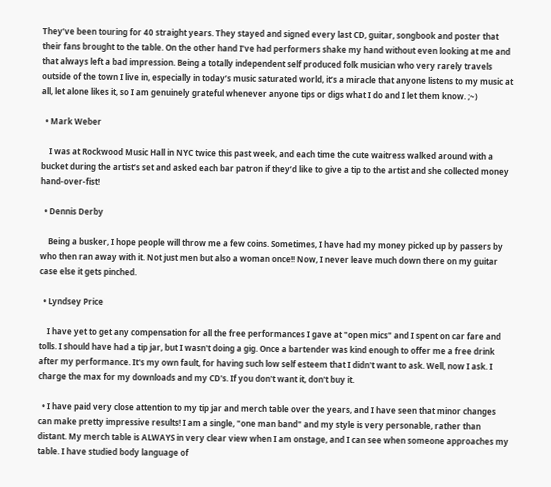They’ve been touring for 40 straight years. They stayed and signed every last CD, guitar, songbook and poster that their fans brought to the table. On the other hand I’ve had performers shake my hand without even looking at me and that always left a bad impression. Being a totally independent self produced folk musician who very rarely travels outside of the town I live in, especially in today’s music saturated world, it’s a miracle that anyone listens to my music at all, let alone likes it, so I am genuinely grateful whenever anyone tips or digs what I do and I let them know. ;~)

  • Mark Weber

    I was at Rockwood Music Hall in NYC twice this past week, and each time the cute waitress walked around with a bucket during the artist’s set and asked each bar patron if they’d like to give a tip to the artist and she collected money hand-over-fist!

  • Dennis Derby

    Being a busker, I hope people will throw me a few coins. Sometimes, I have had my money picked up by passers by who then ran away with it. Not just men but also a woman once!! Now, I never leave much down there on my guitar case else it gets pinched.

  • Lyndsey Price

    I have yet to get any compensation for all the free performances I gave at "open mics" and I spent on car fare and tolls. I should have had a tip jar, but I wasn't doing a gig. Once a bartender was kind enough to offer me a free drink after my performance. It's my own fault, for having such low self esteem that I didn't want to ask. Well, now I ask. I charge the max for my downloads and my CD's. If you don't want it, don't buy it.

  • I have paid very close attention to my tip jar and merch table over the years, and I have seen that minor changes can make pretty impressive results! I am a single, "one man band" and my style is very personable, rather than distant. My merch table is ALWAYS in very clear view when I am onstage, and I can see when someone approaches my table. I have studied body language of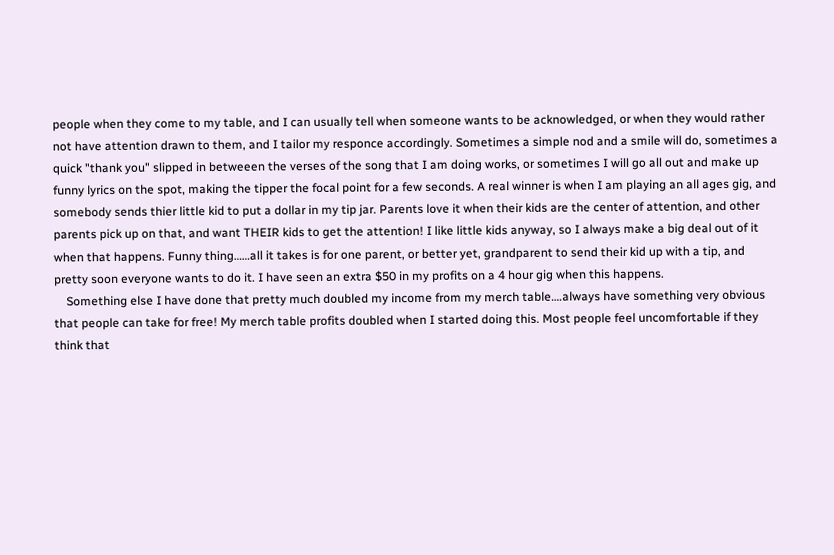people when they come to my table, and I can usually tell when someone wants to be acknowledged, or when they would rather not have attention drawn to them, and I tailor my responce accordingly. Sometimes a simple nod and a smile will do, sometimes a quick "thank you" slipped in betweeen the verses of the song that I am doing works, or sometimes I will go all out and make up funny lyrics on the spot, making the tipper the focal point for a few seconds. A real winner is when I am playing an all ages gig, and somebody sends thier little kid to put a dollar in my tip jar. Parents love it when their kids are the center of attention, and other parents pick up on that, and want THEIR kids to get the attention! I like little kids anyway, so I always make a big deal out of it when that happens. Funny thing……all it takes is for one parent, or better yet, grandparent to send their kid up with a tip, and pretty soon everyone wants to do it. I have seen an extra $50 in my profits on a 4 hour gig when this happens.
    Something else I have done that pretty much doubled my income from my merch table….always have something very obvious that people can take for free! My merch table profits doubled when I started doing this. Most people feel uncomfortable if they think that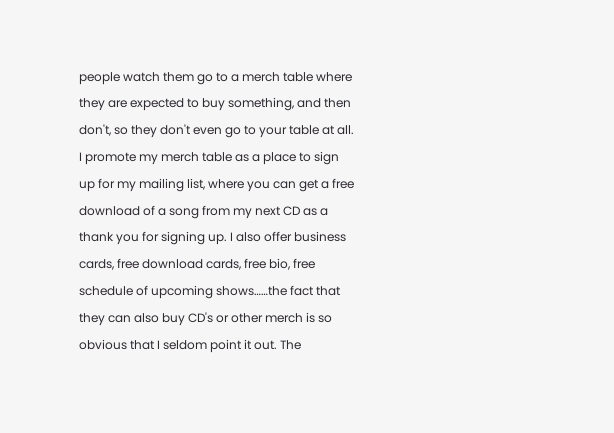people watch them go to a merch table where they are expected to buy something, and then don't, so they don't even go to your table at all. I promote my merch table as a place to sign up for my mailing list, where you can get a free download of a song from my next CD as a thank you for signing up. I also offer business cards, free download cards, free bio, free schedule of upcoming shows……the fact that they can also buy CD's or other merch is so obvious that I seldom point it out. The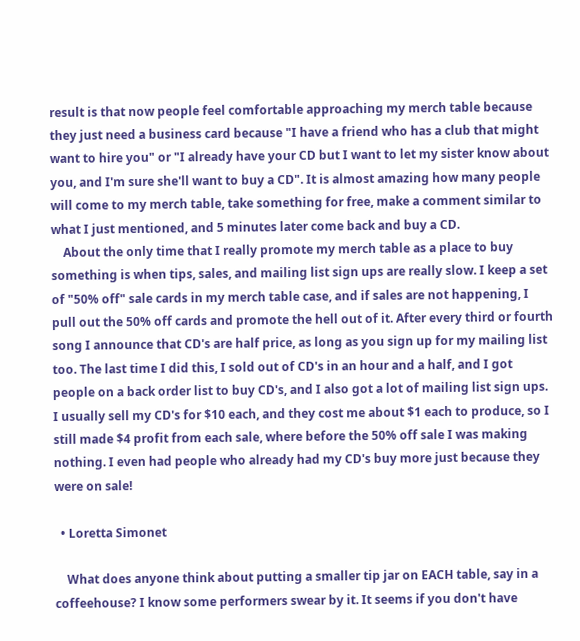result is that now people feel comfortable approaching my merch table because they just need a business card because "I have a friend who has a club that might want to hire you" or "I already have your CD but I want to let my sister know about you, and I'm sure she'll want to buy a CD". It is almost amazing how many people will come to my merch table, take something for free, make a comment similar to what I just mentioned, and 5 minutes later come back and buy a CD.
    About the only time that I really promote my merch table as a place to buy something is when tips, sales, and mailing list sign ups are really slow. I keep a set of "50% off" sale cards in my merch table case, and if sales are not happening, I pull out the 50% off cards and promote the hell out of it. After every third or fourth song I announce that CD's are half price, as long as you sign up for my mailing list too. The last time I did this, I sold out of CD's in an hour and a half, and I got people on a back order list to buy CD's, and I also got a lot of mailing list sign ups. I usually sell my CD's for $10 each, and they cost me about $1 each to produce, so I still made $4 profit from each sale, where before the 50% off sale I was making nothing. I even had people who already had my CD's buy more just because they were on sale!

  • Loretta Simonet

    What does anyone think about putting a smaller tip jar on EACH table, say in a coffeehouse? I know some performers swear by it. It seems if you don't have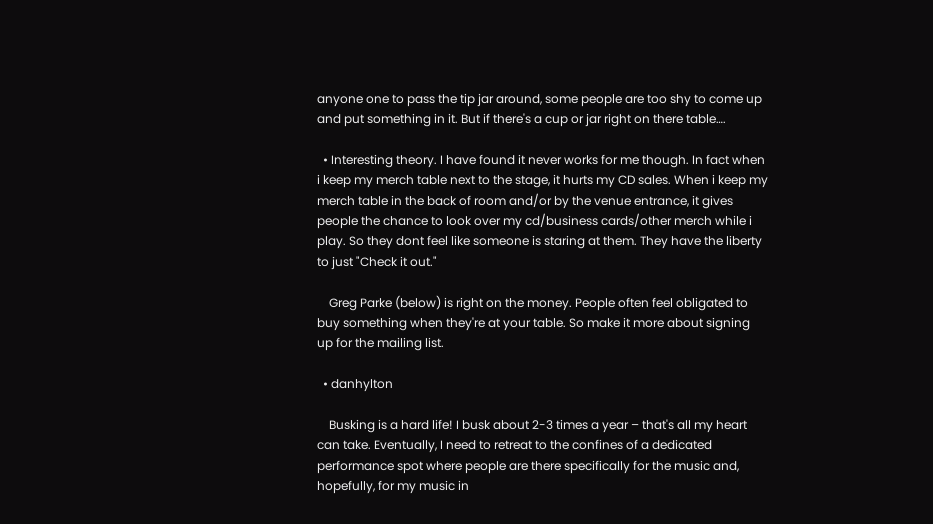anyone one to pass the tip jar around, some people are too shy to come up and put something in it. But if there's a cup or jar right on there table….

  • Interesting theory. I have found it never works for me though. In fact when i keep my merch table next to the stage, it hurts my CD sales. When i keep my merch table in the back of room and/or by the venue entrance, it gives people the chance to look over my cd/business cards/other merch while i play. So they dont feel like someone is staring at them. They have the liberty to just "Check it out."

    Greg Parke (below) is right on the money. People often feel obligated to buy something when they're at your table. So make it more about signing up for the mailing list.

  • danhylton

    Busking is a hard life! I busk about 2-3 times a year – that's all my heart can take. Eventually, I need to retreat to the confines of a dedicated performance spot where people are there specifically for the music and, hopefully, for my music in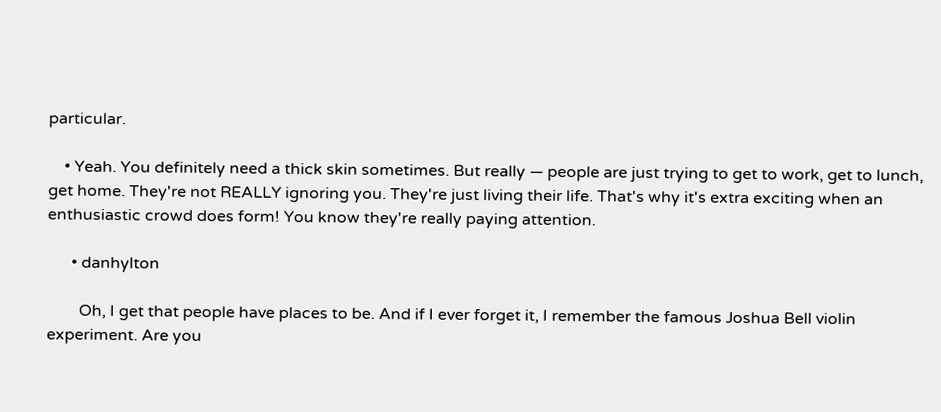particular.

    • Yeah. You definitely need a thick skin sometimes. But really — people are just trying to get to work, get to lunch, get home. They're not REALLY ignoring you. They're just living their life. That's why it's extra exciting when an enthusiastic crowd does form! You know they're really paying attention.

      • danhylton

        Oh, I get that people have places to be. And if I ever forget it, I remember the famous Joshua Bell violin experiment. Are you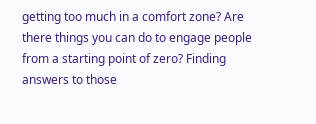getting too much in a comfort zone? Are there things you can do to engage people from a starting point of zero? Finding answers to those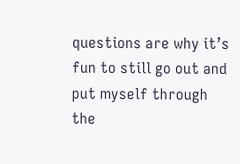questions are why it’s fun to still go out and put myself through the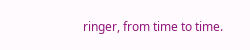ringer, from time to time.